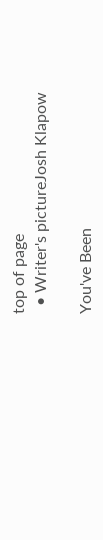top of page
  • Writer's pictureJosh Klapow

You've Been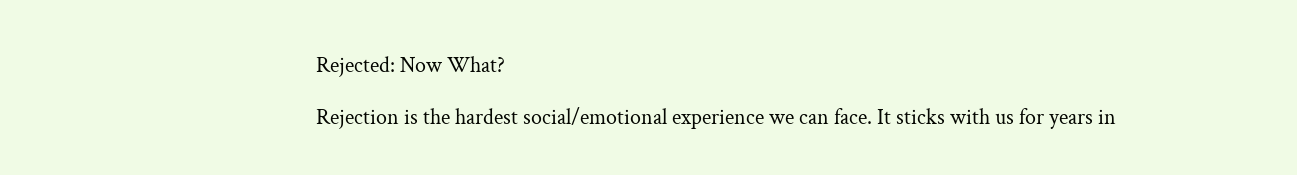Rejected: Now What?

Rejection is the hardest social/emotional experience we can face. It sticks with us for years in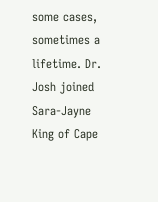some cases, sometimes a lifetime. Dr. Josh joined Sara-Jayne King of Cape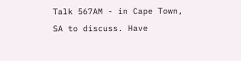Talk 567AM - in Cape Town, SA to discuss. Have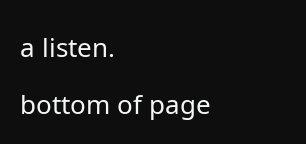a listen.

bottom of page